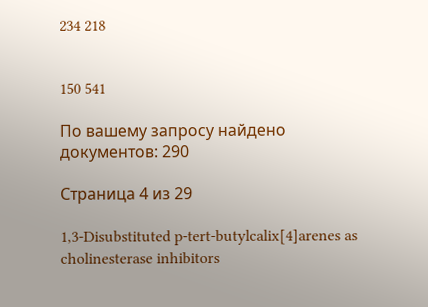234 218


150 541

По вашему запросу найдено документов: 290

Страница 4 из 29

1,3-Disubstituted p-tert-butylcalix[4]arenes as cholinesterase inhibitors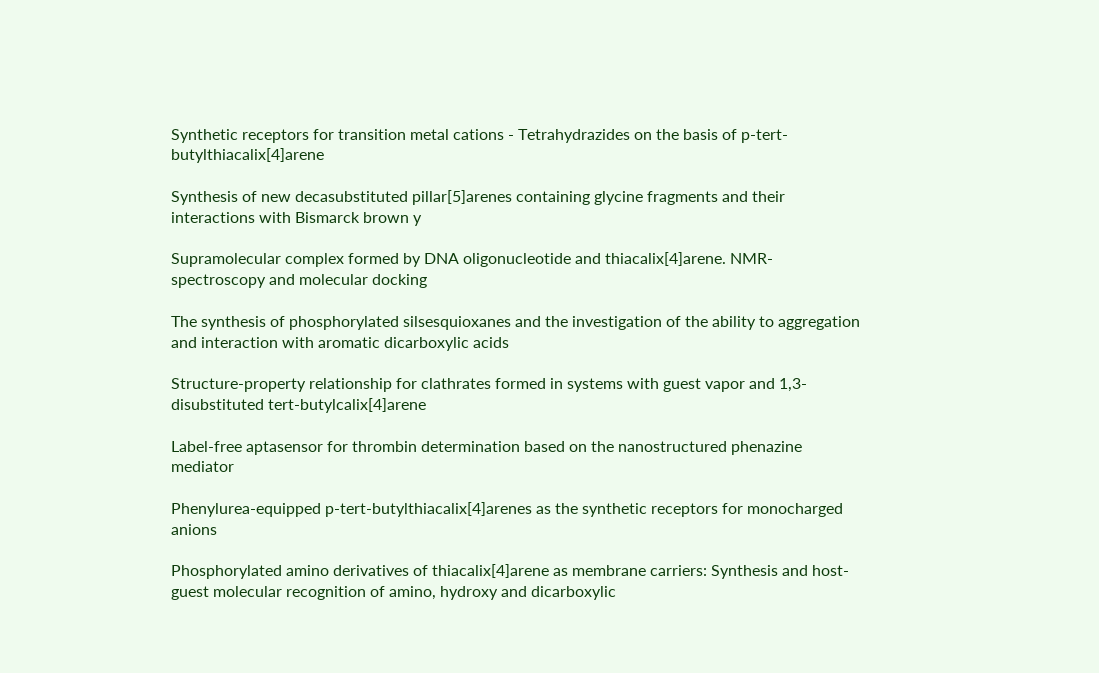Synthetic receptors for transition metal cations - Tetrahydrazides on the basis of p-tert-butylthiacalix[4]arene

Synthesis of new decasubstituted pillar[5]arenes containing glycine fragments and their interactions with Bismarck brown y

Supramolecular complex formed by DNA oligonucleotide and thiacalix[4]arene. NMR-spectroscopy and molecular docking

The synthesis of phosphorylated silsesquioxanes and the investigation of the ability to aggregation and interaction with aromatic dicarboxylic acids

Structure-property relationship for clathrates formed in systems with guest vapor and 1,3-disubstituted tert-butylcalix[4]arene

Label-free aptasensor for thrombin determination based on the nanostructured phenazine mediator

Phenylurea-equipped p-tert-butylthiacalix[4]arenes as the synthetic receptors for monocharged anions

Phosphorylated amino derivatives of thiacalix[4]arene as membrane carriers: Synthesis and host-guest molecular recognition of amino, hydroxy and dicarboxylic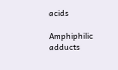acids

Amphiphilic adducts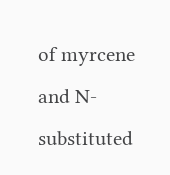of myrcene and N-substituted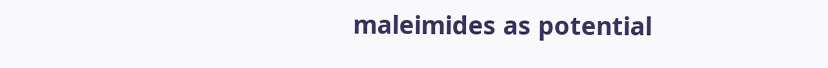maleimides as potential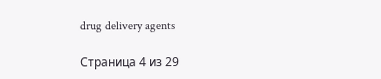drug delivery agents

Страница 4 из 29